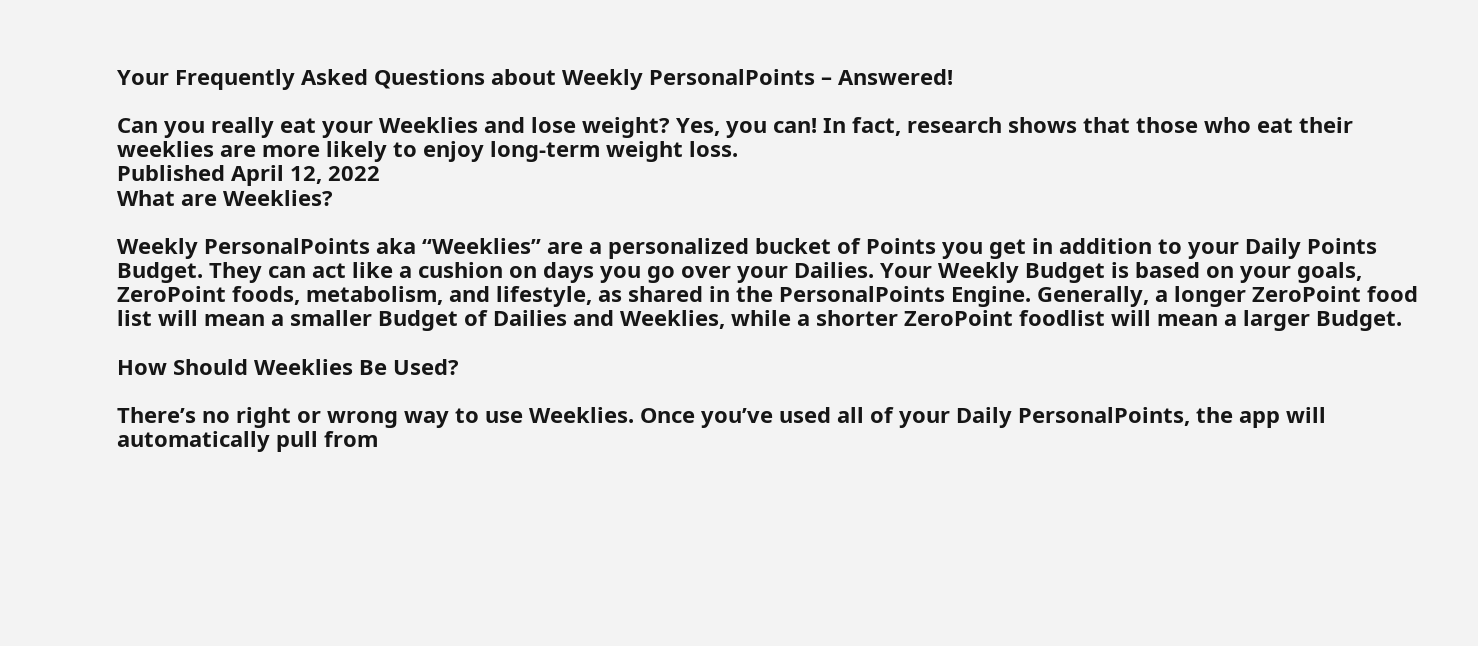Your Frequently Asked Questions about Weekly PersonalPoints – Answered!

Can you really eat your Weeklies and lose weight? Yes, you can! In fact, research shows that those who eat their weeklies are more likely to enjoy long-term weight loss.
Published April 12, 2022
What are Weeklies?

Weekly PersonalPoints aka “Weeklies” are a personalized bucket of Points you get in addition to your Daily Points Budget. They can act like a cushion on days you go over your Dailies. Your Weekly Budget is based on your goals, ZeroPoint foods, metabolism, and lifestyle, as shared in the PersonalPoints Engine. Generally, a longer ZeroPoint food list will mean a smaller Budget of Dailies and Weeklies, while a shorter ZeroPoint foodlist will mean a larger Budget.

How Should Weeklies Be Used?

There’s no right or wrong way to use Weeklies. Once you’ve used all of your Daily PersonalPoints, the app will automatically pull from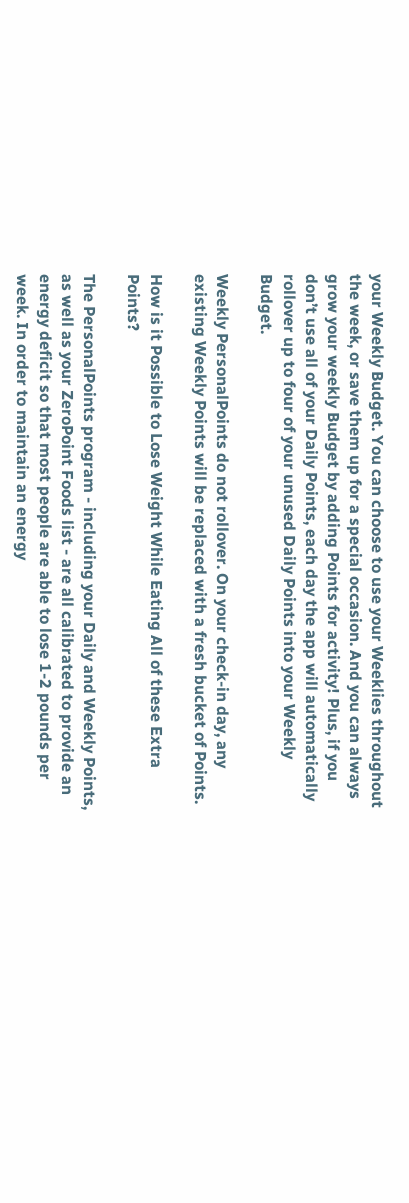your Weekly Budget. You can choose to use your Weeklies throughout the week, or save them up for a special occasion. And you can always grow your weekly Budget by adding Points for activity! Plus, if you don’t use all of your Daily Points, each day the app will automatically rollover up to four of your unused Daily Points into your Weekly Budget.

Weekly PersonalPoints do not rollover. On your check-in day, any existing Weekly Points will be replaced with a fresh bucket of Points.

How is it Possible to Lose Weight While Eating All of these Extra Points?

The PersonalPoints program - including your Daily and Weekly Points, as well as your ZeroPoint Foods list - are all calibrated to provide an energy deficit so that most people are able to lose 1-2 pounds per week. In order to maintain an energy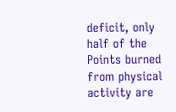deficit, only half of the Points burned from physical activity are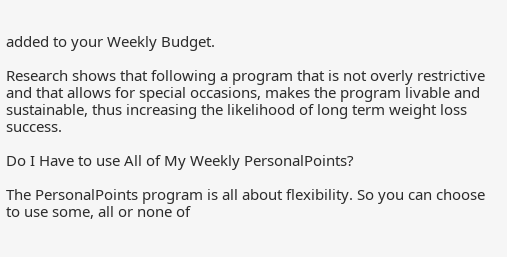added to your Weekly Budget.

Research shows that following a program that is not overly restrictive and that allows for special occasions, makes the program livable and sustainable, thus increasing the likelihood of long term weight loss success.

Do I Have to use All of My Weekly PersonalPoints?

The PersonalPoints program is all about flexibility. So you can choose to use some, all or none of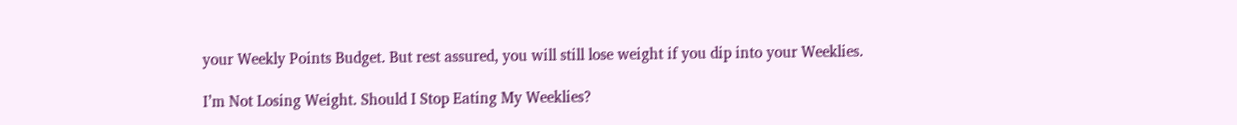your Weekly Points Budget. But rest assured, you will still lose weight if you dip into your Weeklies.

I’m Not Losing Weight. Should I Stop Eating My Weeklies?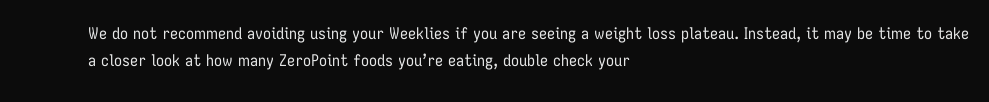We do not recommend avoiding using your Weeklies if you are seeing a weight loss plateau. Instead, it may be time to take a closer look at how many ZeroPoint foods you’re eating, double check your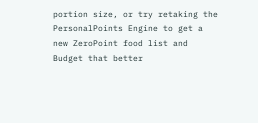portion size, or try retaking the PersonalPoints Engine to get a new ZeroPoint food list and Budget that better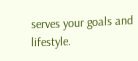serves your goals and lifestyle.